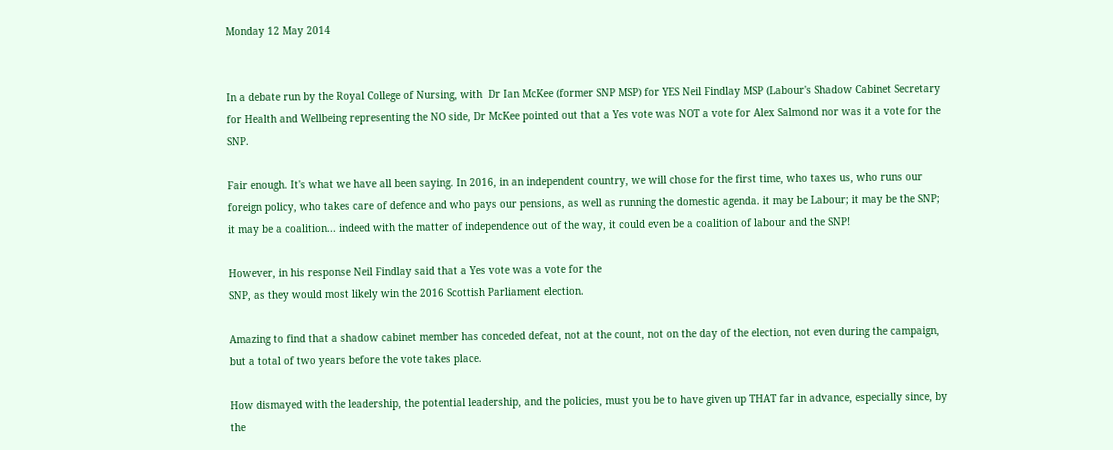Monday 12 May 2014


In a debate run by the Royal College of Nursing, with  Dr Ian McKee (former SNP MSP) for YES Neil Findlay MSP (Labour's Shadow Cabinet Secretary for Health and Wellbeing representing the NO side, Dr McKee pointed out that a Yes vote was NOT a vote for Alex Salmond nor was it a vote for the SNP.

Fair enough. It's what we have all been saying. In 2016, in an independent country, we will chose for the first time, who taxes us, who runs our foreign policy, who takes care of defence and who pays our pensions, as well as running the domestic agenda. it may be Labour; it may be the SNP; it may be a coalition... indeed with the matter of independence out of the way, it could even be a coalition of labour and the SNP!

However, in his response Neil Findlay said that a Yes vote was a vote for the
SNP, as they would most likely win the 2016 Scottish Parliament election.

Amazing to find that a shadow cabinet member has conceded defeat, not at the count, not on the day of the election, not even during the campaign, but a total of two years before the vote takes place.

How dismayed with the leadership, the potential leadership, and the policies, must you be to have given up THAT far in advance, especially since, by the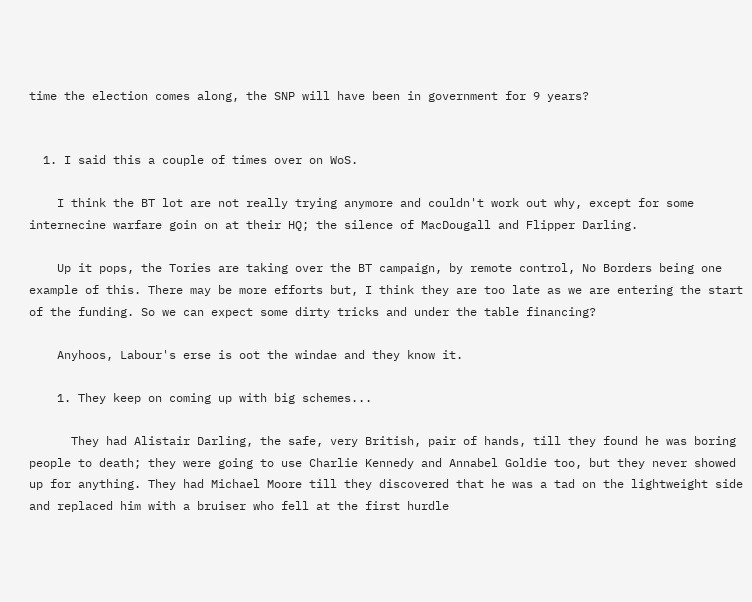time the election comes along, the SNP will have been in government for 9 years?


  1. I said this a couple of times over on WoS.

    I think the BT lot are not really trying anymore and couldn't work out why, except for some internecine warfare goin on at their HQ; the silence of MacDougall and Flipper Darling.

    Up it pops, the Tories are taking over the BT campaign, by remote control, No Borders being one example of this. There may be more efforts but, I think they are too late as we are entering the start of the funding. So we can expect some dirty tricks and under the table financing?

    Anyhoos, Labour's erse is oot the windae and they know it.

    1. They keep on coming up with big schemes...

      They had Alistair Darling, the safe, very British, pair of hands, till they found he was boring people to death; they were going to use Charlie Kennedy and Annabel Goldie too, but they never showed up for anything. They had Michael Moore till they discovered that he was a tad on the lightweight side and replaced him with a bruiser who fell at the first hurdle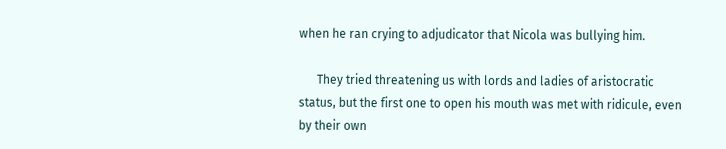when he ran crying to adjudicator that Nicola was bullying him.

      They tried threatening us with lords and ladies of aristocratic status, but the first one to open his mouth was met with ridicule, even by their own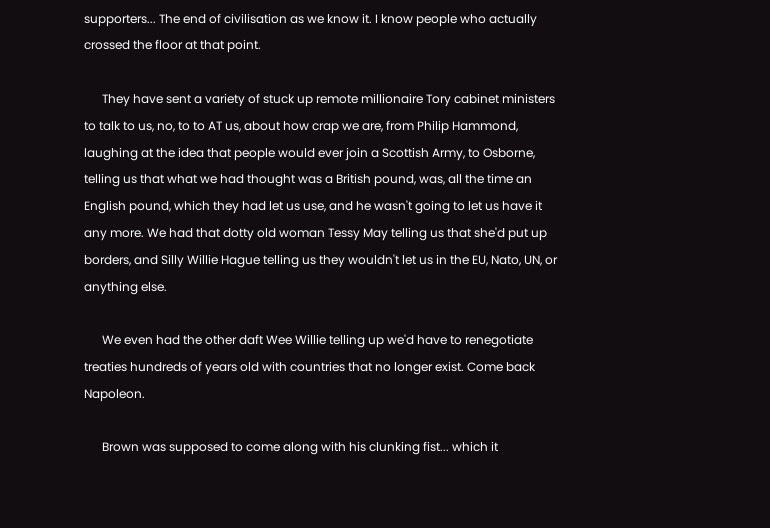supporters... The end of civilisation as we know it. I know people who actually crossed the floor at that point.

      They have sent a variety of stuck up remote millionaire Tory cabinet ministers to talk to us, no, to to AT us, about how crap we are, from Philip Hammond, laughing at the idea that people would ever join a Scottish Army, to Osborne, telling us that what we had thought was a British pound, was, all the time an English pound, which they had let us use, and he wasn't going to let us have it any more. We had that dotty old woman Tessy May telling us that she'd put up borders, and Silly Willie Hague telling us they wouldn't let us in the EU, Nato, UN, or anything else.

      We even had the other daft Wee Willie telling up we'd have to renegotiate treaties hundreds of years old with countries that no longer exist. Come back Napoleon.

      Brown was supposed to come along with his clunking fist... which it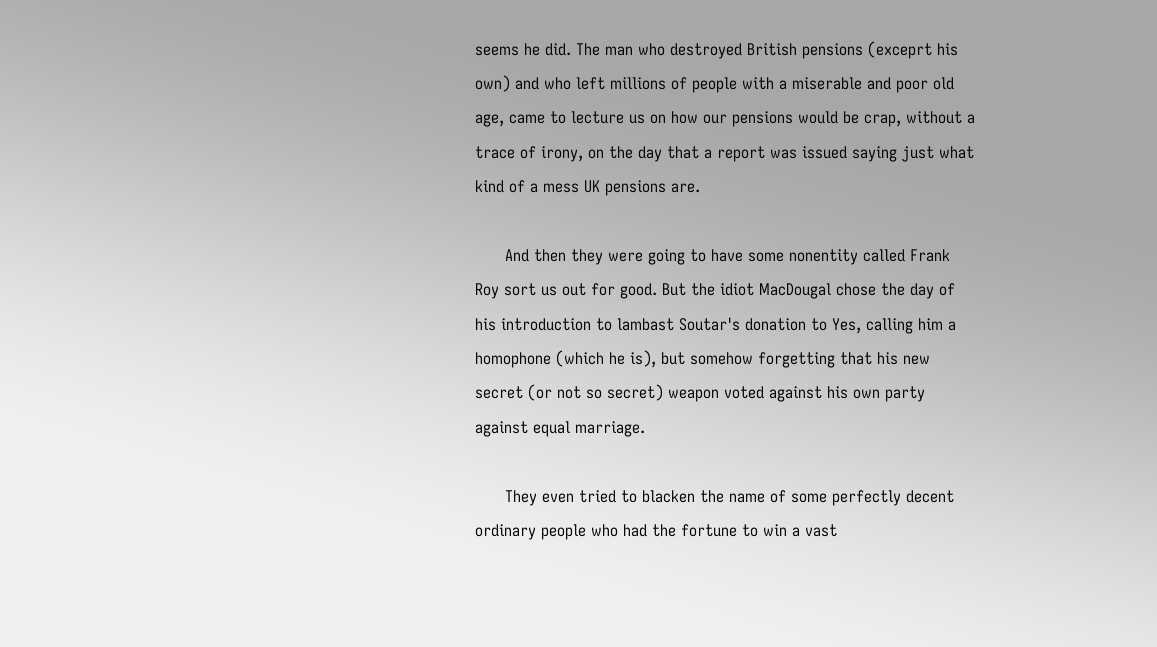seems he did. The man who destroyed British pensions (exceprt his own) and who left millions of people with a miserable and poor old age, came to lecture us on how our pensions would be crap, without a trace of irony, on the day that a report was issued saying just what kind of a mess UK pensions are.

      And then they were going to have some nonentity called Frank Roy sort us out for good. But the idiot MacDougal chose the day of his introduction to lambast Soutar's donation to Yes, calling him a homophone (which he is), but somehow forgetting that his new secret (or not so secret) weapon voted against his own party against equal marriage.

      They even tried to blacken the name of some perfectly decent ordinary people who had the fortune to win a vast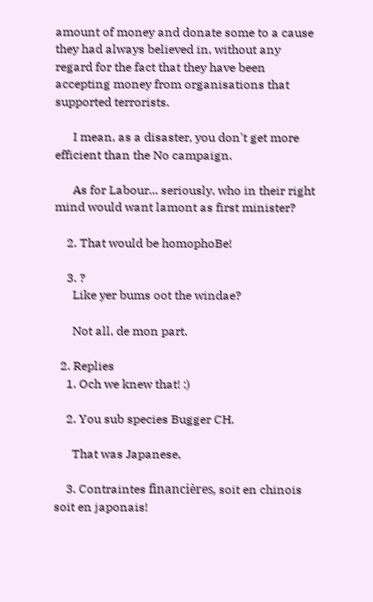amount of money and donate some to a cause they had always believed in, without any regard for the fact that they have been accepting money from organisations that supported terrorists.

      I mean, as a disaster, you don't get more efficient than the No campaign.

      As for Labour... seriously, who in their right mind would want lamont as first minister?

    2. That would be homophoBe!

    3. ?
      Like yer bums oot the windae?

      Not all, de mon part.

  2. Replies
    1. Och we knew that! :)

    2. You sub species Bugger CH.

      That was Japanese,

    3. Contraintes financières, soit en chinois soit en japonais!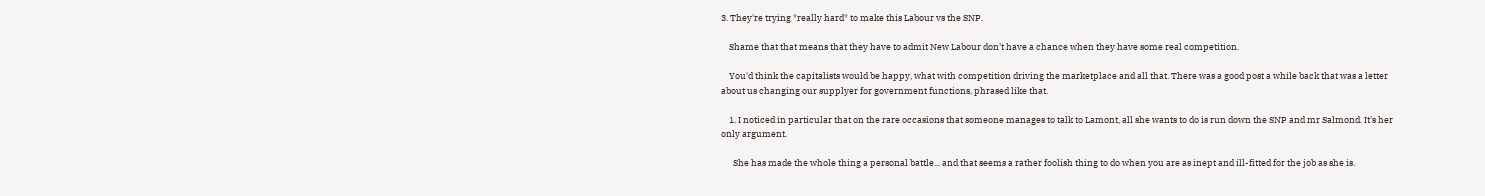3. They're trying *really hard* to make this Labour vs the SNP.

    Shame that that means that they have to admit New Labour don't have a chance when they have some real competition.

    You'd think the capitalists would be happy, what with competition driving the marketplace and all that. There was a good post a while back that was a letter about us changing our supplyer for government functions, phrased like that.

    1. I noticed in particular that on the rare occasions that someone manages to talk to Lamont, all she wants to do is run down the SNP and mr Salmond. It's her only argument.

      She has made the whole thing a personal battle... and that seems a rather foolish thing to do when you are as inept and ill-fitted for the job as she is.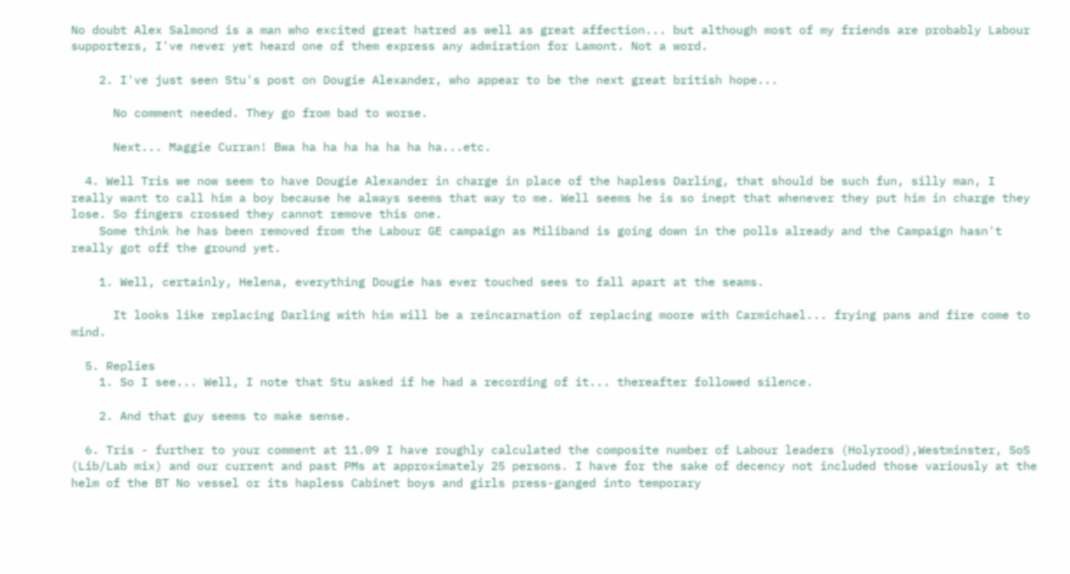No doubt Alex Salmond is a man who excited great hatred as well as great affection... but although most of my friends are probably Labour supporters, I've never yet heard one of them express any admiration for Lamont. Not a word.

    2. I've just seen Stu's post on Dougie Alexander, who appear to be the next great british hope...

      No comment needed. They go from bad to worse.

      Next... Maggie Curran! Bwa ha ha ha ha ha ha ha...etc.

  4. Well Tris we now seem to have Dougie Alexander in charge in place of the hapless Darling, that should be such fun, silly man, I really want to call him a boy because he always seems that way to me. Well seems he is so inept that whenever they put him in charge they lose. So fingers crossed they cannot remove this one.
    Some think he has been removed from the Labour GE campaign as Miliband is going down in the polls already and the Campaign hasn't really got off the ground yet.

    1. Well, certainly, Helena, everything Dougie has ever touched sees to fall apart at the seams.

      It looks like replacing Darling with him will be a reincarnation of replacing moore with Carmichael... frying pans and fire come to mind.

  5. Replies
    1. So I see... Well, I note that Stu asked if he had a recording of it... thereafter followed silence.

    2. And that guy seems to make sense.

  6. Tris - further to your comment at 11.09 I have roughly calculated the composite number of Labour leaders (Holyrood),Westminster, SoS (Lib/Lab mix) and our current and past PMs at approximately 25 persons. I have for the sake of decency not included those variously at the helm of the BT No vessel or its hapless Cabinet boys and girls press-ganged into temporary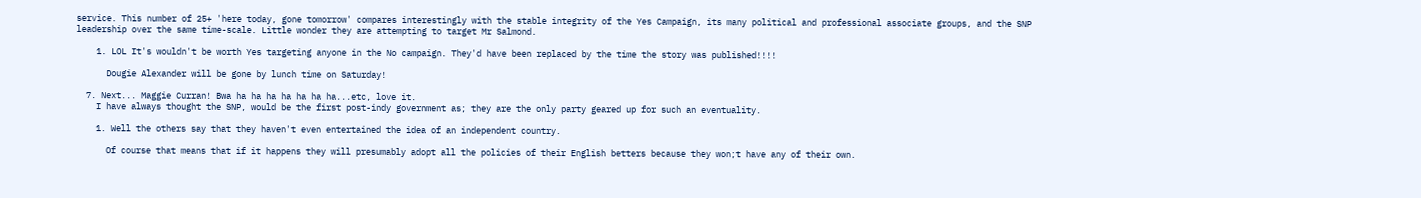service. This number of 25+ 'here today, gone tomorrow' compares interestingly with the stable integrity of the Yes Campaign, its many political and professional associate groups, and the SNP leadership over the same time-scale. Little wonder they are attempting to target Mr Salmond.

    1. LOL It's wouldn't be worth Yes targeting anyone in the No campaign. They'd have been replaced by the time the story was published!!!!

      Dougie Alexander will be gone by lunch time on Saturday!

  7. Next... Maggie Curran! Bwa ha ha ha ha ha ha ha...etc, love it.
    I have always thought the SNP, would be the first post-indy government as; they are the only party geared up for such an eventuality.

    1. Well the others say that they haven't even entertained the idea of an independent country.

      Of course that means that if it happens they will presumably adopt all the policies of their English betters because they won;t have any of their own.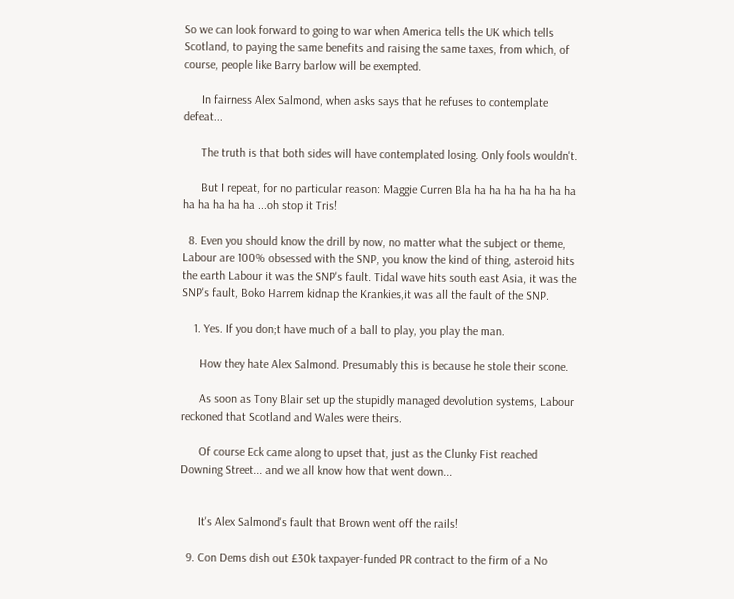So we can look forward to going to war when America tells the UK which tells Scotland, to paying the same benefits and raising the same taxes, from which, of course, people like Barry barlow will be exempted.

      In fairness Alex Salmond, when asks says that he refuses to contemplate defeat...

      The truth is that both sides will have contemplated losing. Only fools wouldn't.

      But I repeat, for no particular reason: Maggie Curren Bla ha ha ha ha ha ha ha ha ha ha ha ha ...oh stop it Tris!

  8. Even you should know the drill by now, no matter what the subject or theme, Labour are 100% obsessed with the SNP, you know the kind of thing, asteroid hits the earth Labour it was the SNP's fault. Tidal wave hits south east Asia, it was the SNP's fault, Boko Harrem kidnap the Krankies,it was all the fault of the SNP.

    1. Yes. If you don;t have much of a ball to play, you play the man.

      How they hate Alex Salmond. Presumably this is because he stole their scone.

      As soon as Tony Blair set up the stupidly managed devolution systems, Labour reckoned that Scotland and Wales were theirs.

      Of course Eck came along to upset that, just as the Clunky Fist reached Downing Street... and we all know how that went down...


      It's Alex Salmond's fault that Brown went off the rails!

  9. Con Dems dish out £30k taxpayer-funded PR contract to the firm of a No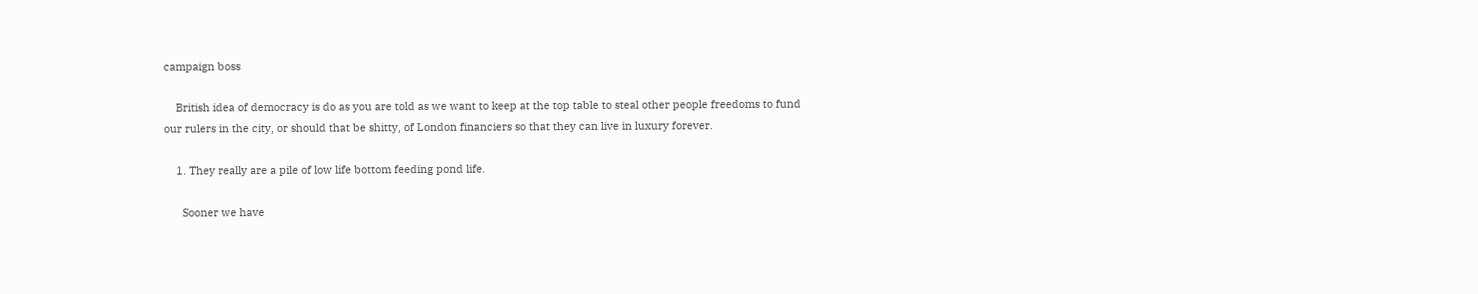campaign boss

    British idea of democracy is do as you are told as we want to keep at the top table to steal other people freedoms to fund our rulers in the city, or should that be shitty, of London financiers so that they can live in luxury forever.

    1. They really are a pile of low life bottom feeding pond life.

      Sooner we have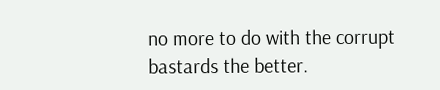no more to do with the corrupt bastards the better.